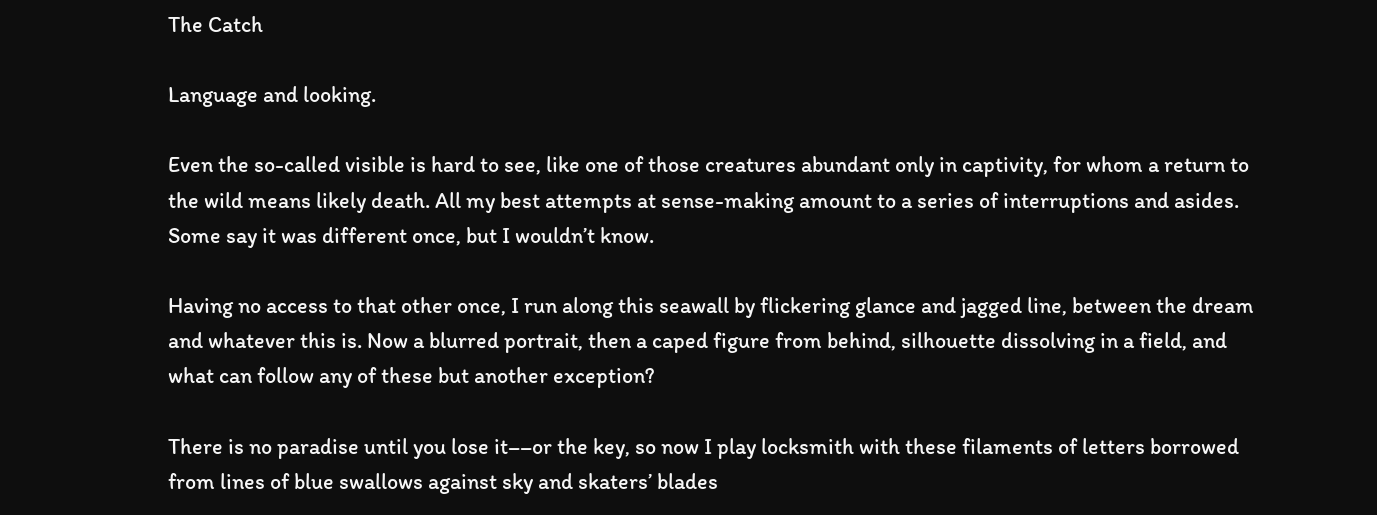The Catch

Language and looking.

Even the so-called visible is hard to see, like one of those creatures abundant only in captivity, for whom a return to the wild means likely death. All my best attempts at sense-making amount to a series of interruptions and asides. Some say it was different once, but I wouldn’t know.

Having no access to that other once, I run along this seawall by flickering glance and jagged line, between the dream and whatever this is. Now a blurred portrait, then a caped figure from behind, silhouette dissolving in a field, and what can follow any of these but another exception?

There is no paradise until you lose it––or the key, so now I play locksmith with these filaments of letters borrowed from lines of blue swallows against sky and skaters’ blades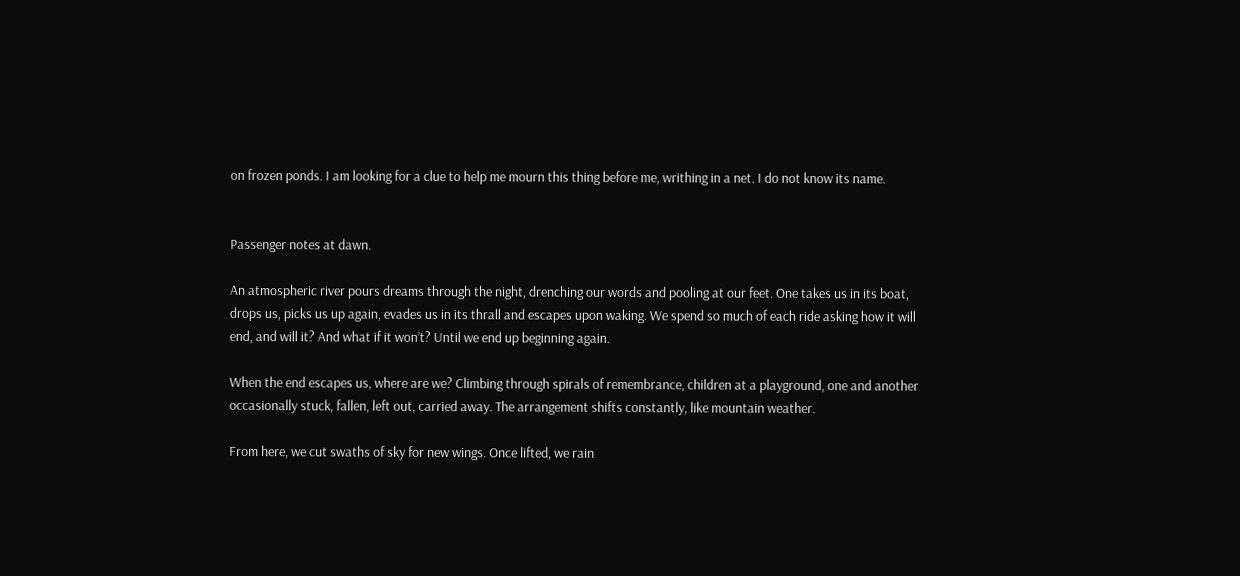on frozen ponds. I am looking for a clue to help me mourn this thing before me, writhing in a net. I do not know its name.


Passenger notes at dawn.

An atmospheric river pours dreams through the night, drenching our words and pooling at our feet. One takes us in its boat, drops us, picks us up again, evades us in its thrall and escapes upon waking. We spend so much of each ride asking how it will end, and will it? And what if it won’t? Until we end up beginning again.

When the end escapes us, where are we? Climbing through spirals of remembrance, children at a playground, one and another occasionally stuck, fallen, left out, carried away. The arrangement shifts constantly, like mountain weather.

From here, we cut swaths of sky for new wings. Once lifted, we rain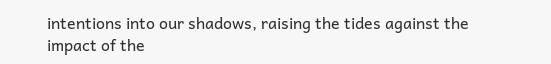intentions into our shadows, raising the tides against the impact of the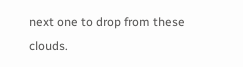next one to drop from these clouds.